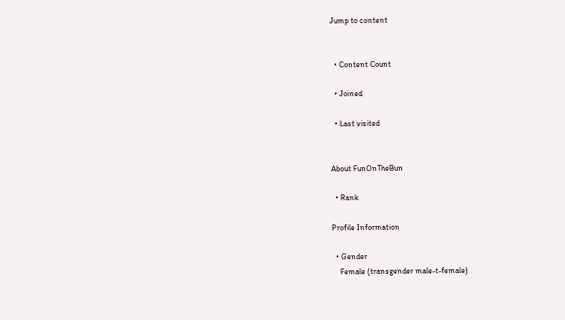Jump to content


  • Content Count

  • Joined

  • Last visited


About FunOnTheBun

  • Rank

Profile Information

  • Gender
    Female (transgender male-t-female)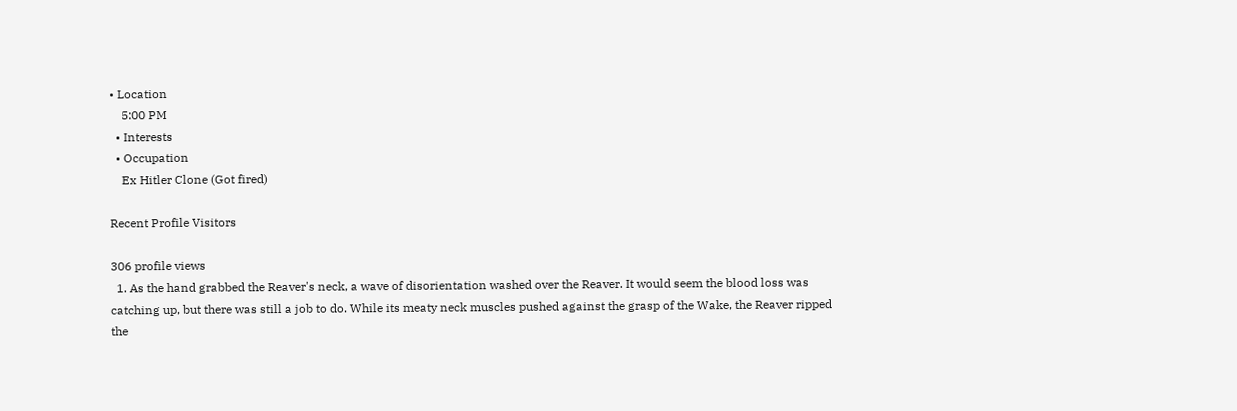• Location
    5:00 PM
  • Interests
  • Occupation
    Ex Hitler Clone (Got fired)

Recent Profile Visitors

306 profile views
  1. As the hand grabbed the Reaver's neck, a wave of disorientation washed over the Reaver. It would seem the blood loss was catching up, but there was still a job to do. While its meaty neck muscles pushed against the grasp of the Wake, the Reaver ripped the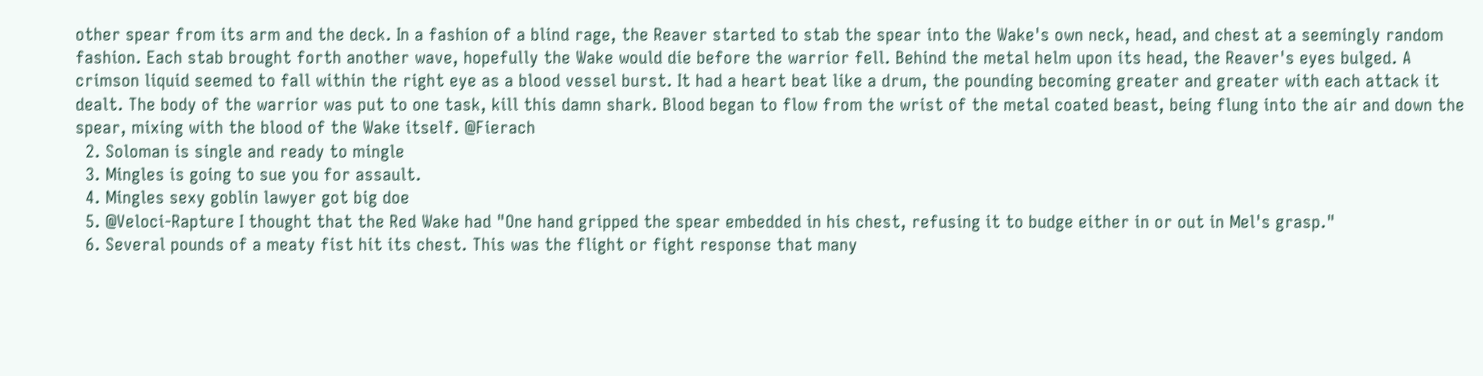other spear from its arm and the deck. In a fashion of a blind rage, the Reaver started to stab the spear into the Wake's own neck, head, and chest at a seemingly random fashion. Each stab brought forth another wave, hopefully the Wake would die before the warrior fell. Behind the metal helm upon its head, the Reaver's eyes bulged. A crimson liquid seemed to fall within the right eye as a blood vessel burst. It had a heart beat like a drum, the pounding becoming greater and greater with each attack it dealt. The body of the warrior was put to one task, kill this damn shark. Blood began to flow from the wrist of the metal coated beast, being flung into the air and down the spear, mixing with the blood of the Wake itself. @Fierach
  2. Soloman is single and ready to mingle
  3. Mingles is going to sue you for assault.
  4. Mingles sexy goblin lawyer got big doe
  5. @Veloci-Rapture I thought that the Red Wake had "One hand gripped the spear embedded in his chest, refusing it to budge either in or out in Mel's grasp."
  6. Several pounds of a meaty fist hit its chest. This was the flight or fight response that many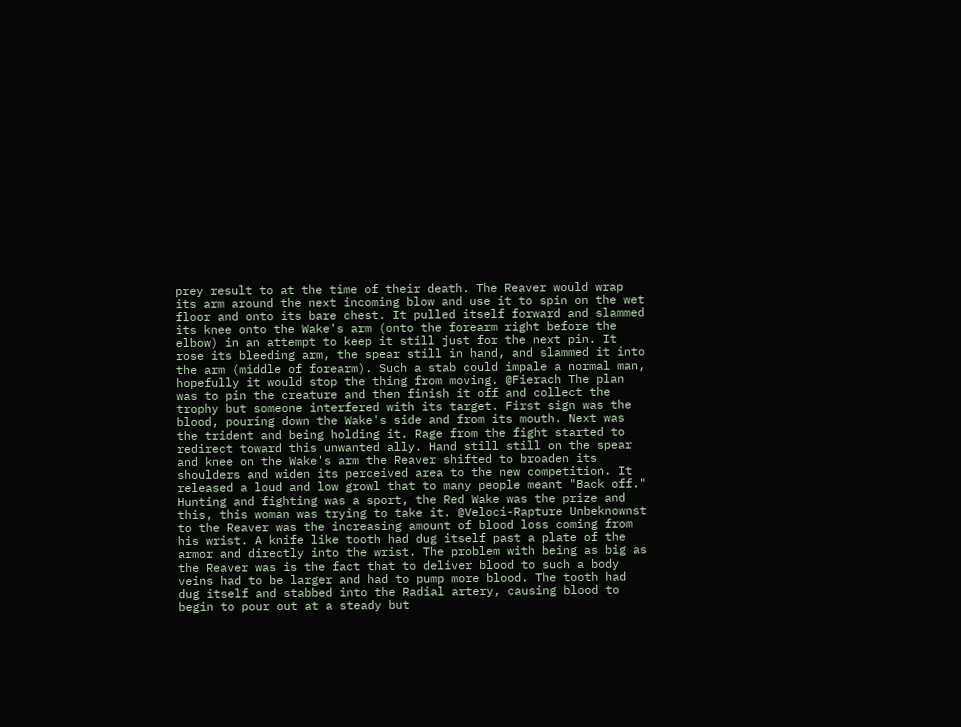prey result to at the time of their death. The Reaver would wrap its arm around the next incoming blow and use it to spin on the wet floor and onto its bare chest. It pulled itself forward and slammed its knee onto the Wake's arm (onto the forearm right before the elbow) in an attempt to keep it still just for the next pin. It rose its bleeding arm, the spear still in hand, and slammed it into the arm (middle of forearm). Such a stab could impale a normal man, hopefully it would stop the thing from moving. @Fierach The plan was to pin the creature and then finish it off and collect the trophy but someone interfered with its target. First sign was the blood, pouring down the Wake's side and from its mouth. Next was the trident and being holding it. Rage from the fight started to redirect toward this unwanted ally. Hand still still on the spear and knee on the Wake's arm the Reaver shifted to broaden its shoulders and widen its perceived area to the new competition. It released a loud and low growl that to many people meant "Back off." Hunting and fighting was a sport, the Red Wake was the prize and this, this woman was trying to take it. @Veloci-Rapture Unbeknownst to the Reaver was the increasing amount of blood loss coming from his wrist. A knife like tooth had dug itself past a plate of the armor and directly into the wrist. The problem with being as big as the Reaver was is the fact that to deliver blood to such a body veins had to be larger and had to pump more blood. The tooth had dug itself and stabbed into the Radial artery, causing blood to begin to pour out at a steady but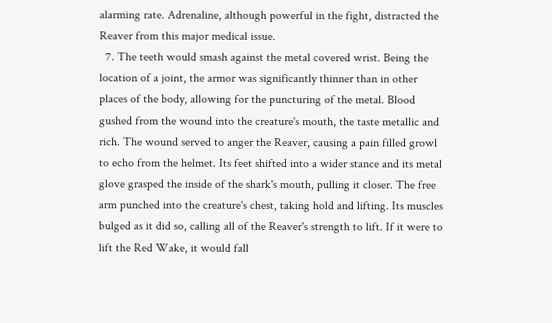alarming rate. Adrenaline, although powerful in the fight, distracted the Reaver from this major medical issue.
  7. The teeth would smash against the metal covered wrist. Being the location of a joint, the armor was significantly thinner than in other places of the body, allowing for the puncturing of the metal. Blood gushed from the wound into the creature's mouth, the taste metallic and rich. The wound served to anger the Reaver, causing a pain filled growl to echo from the helmet. Its feet shifted into a wider stance and its metal glove grasped the inside of the shark's mouth, pulling it closer. The free arm punched into the creature's chest, taking hold and lifting. Its muscles bulged as it did so, calling all of the Reaver's strength to lift. If it were to lift the Red Wake, it would fall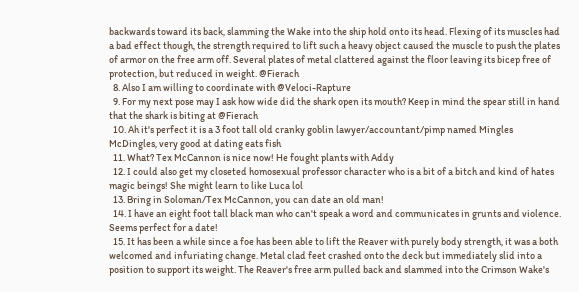backwards toward its back, slamming the Wake into the ship hold onto its head. Flexing of its muscles had a bad effect though, the strength required to lift such a heavy object caused the muscle to push the plates of armor on the free arm off. Several plates of metal clattered against the floor leaving its bicep free of protection, but reduced in weight. @Fierach
  8. Also I am willing to coordinate with @Veloci-Rapture
  9. For my next pose may I ask how wide did the shark open its mouth? Keep in mind the spear still in hand that the shark is biting at @Fierach
  10. Ah it's perfect it is a 3 foot tall old cranky goblin lawyer/accountant/pimp named Mingles McDingles, very good at dating eats fish
  11. What? Tex McCannon is nice now! He fought plants with Addy
  12. I could also get my closeted homosexual professor character who is a bit of a bitch and kind of hates magic beings! She might learn to like Luca lol
  13. Bring in Soloman/Tex McCannon, you can date an old man!
  14. I have an eight foot tall black man who can't speak a word and communicates in grunts and violence. Seems perfect for a date!
  15. It has been a while since a foe has been able to lift the Reaver with purely body strength, it was a both welcomed and infuriating change. Metal clad feet crashed onto the deck but immediately slid into a position to support its weight. The Reaver's free arm pulled back and slammed into the Crimson Wake's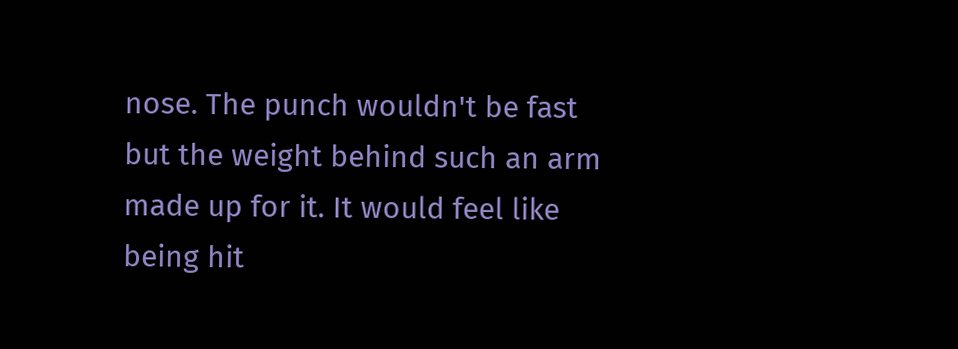nose. The punch wouldn't be fast but the weight behind such an arm made up for it. It would feel like being hit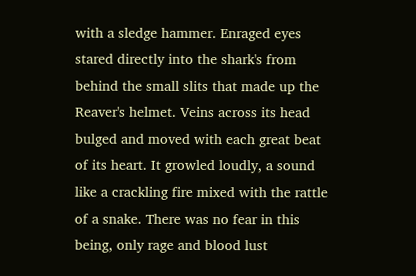with a sledge hammer. Enraged eyes stared directly into the shark's from behind the small slits that made up the Reaver's helmet. Veins across its head bulged and moved with each great beat of its heart. It growled loudly, a sound like a crackling fire mixed with the rattle of a snake. There was no fear in this being, only rage and blood lust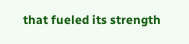that fueled its strength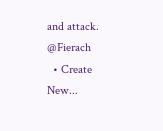and attack. @Fierach
  • Create New...